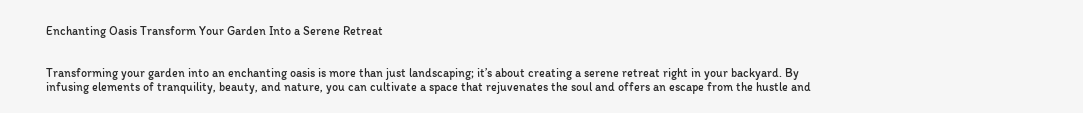Enchanting Oasis Transform Your Garden Into a Serene Retreat


Transforming your garden into an enchanting oasis is more than just landscaping; it’s about creating a serene retreat right in your backyard. By infusing elements of tranquility, beauty, and nature, you can cultivate a space that rejuvenates the soul and offers an escape from the hustle and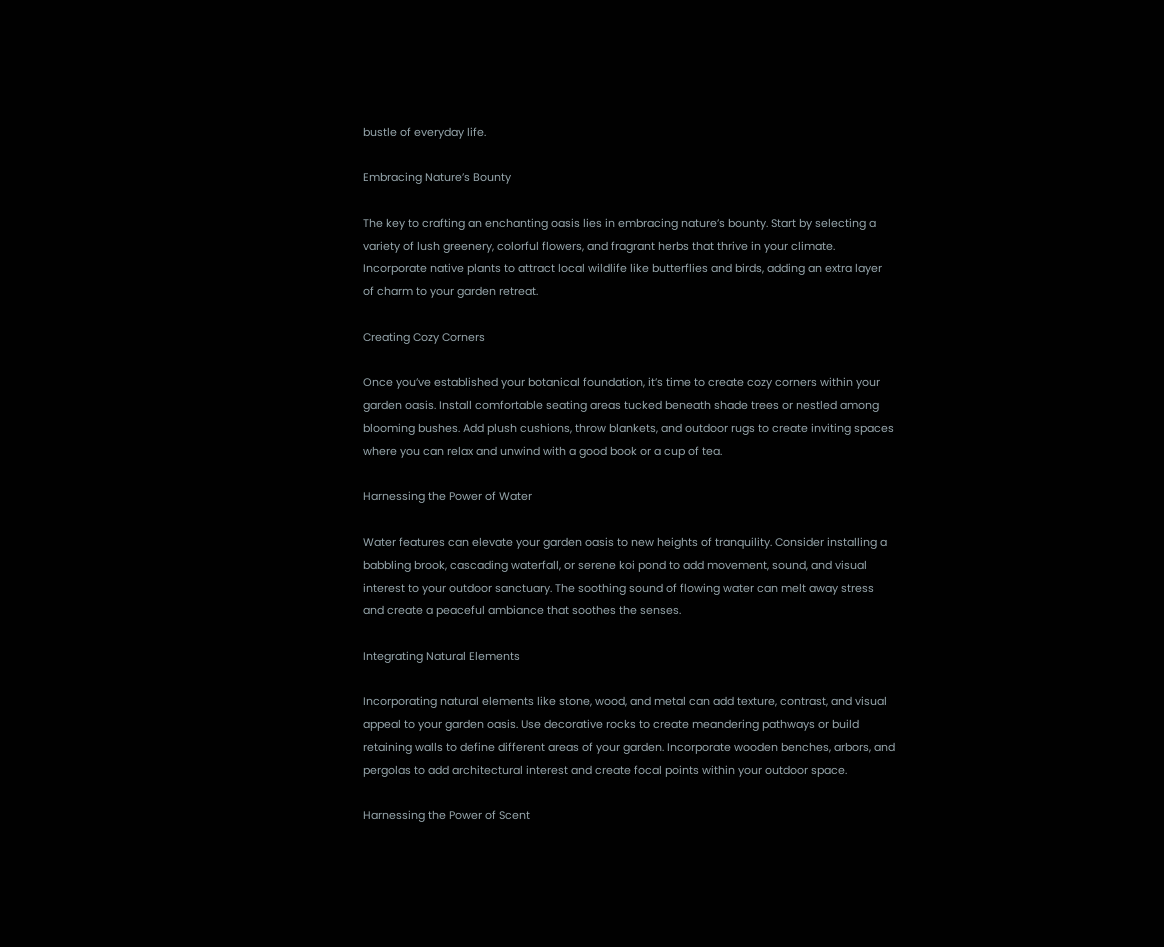bustle of everyday life.

Embracing Nature’s Bounty

The key to crafting an enchanting oasis lies in embracing nature’s bounty. Start by selecting a variety of lush greenery, colorful flowers, and fragrant herbs that thrive in your climate. Incorporate native plants to attract local wildlife like butterflies and birds, adding an extra layer of charm to your garden retreat.

Creating Cozy Corners

Once you’ve established your botanical foundation, it’s time to create cozy corners within your garden oasis. Install comfortable seating areas tucked beneath shade trees or nestled among blooming bushes. Add plush cushions, throw blankets, and outdoor rugs to create inviting spaces where you can relax and unwind with a good book or a cup of tea.

Harnessing the Power of Water

Water features can elevate your garden oasis to new heights of tranquility. Consider installing a babbling brook, cascading waterfall, or serene koi pond to add movement, sound, and visual interest to your outdoor sanctuary. The soothing sound of flowing water can melt away stress and create a peaceful ambiance that soothes the senses.

Integrating Natural Elements

Incorporating natural elements like stone, wood, and metal can add texture, contrast, and visual appeal to your garden oasis. Use decorative rocks to create meandering pathways or build retaining walls to define different areas of your garden. Incorporate wooden benches, arbors, and pergolas to add architectural interest and create focal points within your outdoor space.

Harnessing the Power of Scent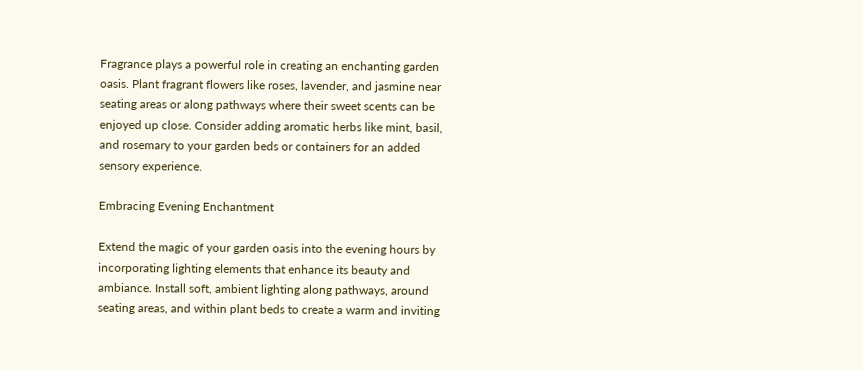Fragrance plays a powerful role in creating an enchanting garden oasis. Plant fragrant flowers like roses, lavender, and jasmine near seating areas or along pathways where their sweet scents can be enjoyed up close. Consider adding aromatic herbs like mint, basil, and rosemary to your garden beds or containers for an added sensory experience.

Embracing Evening Enchantment

Extend the magic of your garden oasis into the evening hours by incorporating lighting elements that enhance its beauty and ambiance. Install soft, ambient lighting along pathways, around seating areas, and within plant beds to create a warm and inviting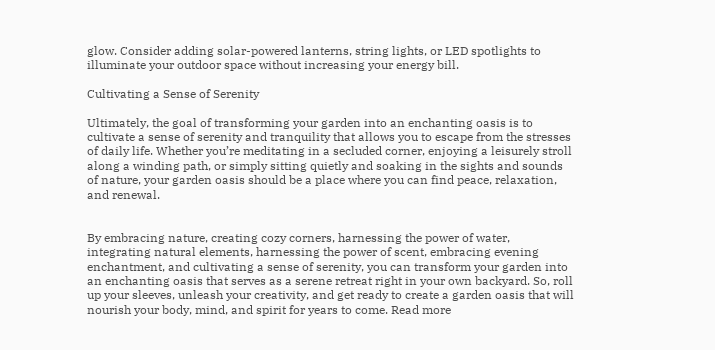glow. Consider adding solar-powered lanterns, string lights, or LED spotlights to illuminate your outdoor space without increasing your energy bill.

Cultivating a Sense of Serenity

Ultimately, the goal of transforming your garden into an enchanting oasis is to cultivate a sense of serenity and tranquility that allows you to escape from the stresses of daily life. Whether you’re meditating in a secluded corner, enjoying a leisurely stroll along a winding path, or simply sitting quietly and soaking in the sights and sounds of nature, your garden oasis should be a place where you can find peace, relaxation, and renewal.


By embracing nature, creating cozy corners, harnessing the power of water, integrating natural elements, harnessing the power of scent, embracing evening enchantment, and cultivating a sense of serenity, you can transform your garden into an enchanting oasis that serves as a serene retreat right in your own backyard. So, roll up your sleeves, unleash your creativity, and get ready to create a garden oasis that will nourish your body, mind, and spirit for years to come. Read more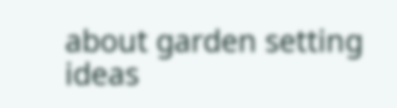about garden setting ideas